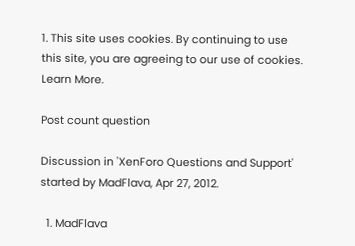1. This site uses cookies. By continuing to use this site, you are agreeing to our use of cookies. Learn More.

Post count question

Discussion in 'XenForo Questions and Support' started by MadFlava, Apr 27, 2012.

  1. MadFlava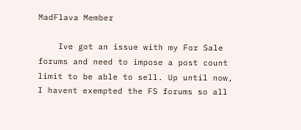MadFlava Member

    Ive got an issue with my For Sale forums and need to impose a post count limit to be able to sell. Up until now, I havent exempted the FS forums so all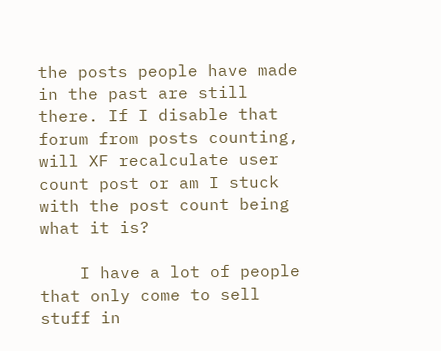the posts people have made in the past are still there. If I disable that forum from posts counting, will XF recalculate user count post or am I stuck with the post count being what it is?

    I have a lot of people that only come to sell stuff in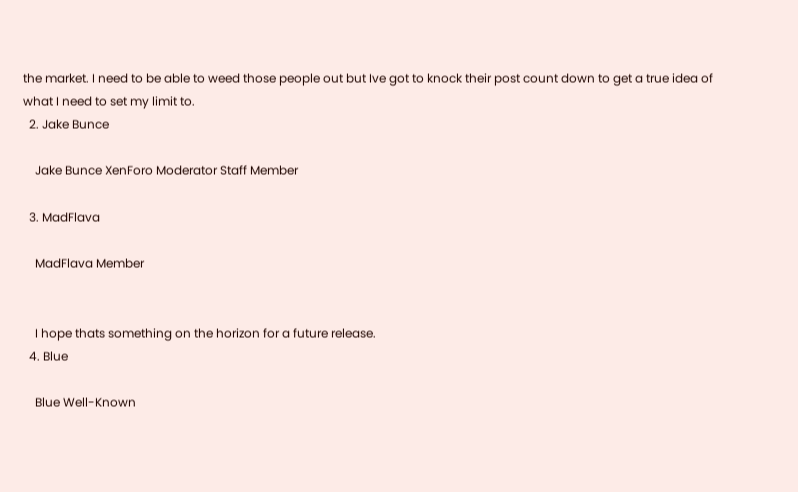the market. I need to be able to weed those people out but Ive got to knock their post count down to get a true idea of what I need to set my limit to.
  2. Jake Bunce

    Jake Bunce XenForo Moderator Staff Member

  3. MadFlava

    MadFlava Member


    I hope thats something on the horizon for a future release.
  4. Blue

    Blue Well-Known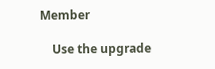Member

    Use the upgrade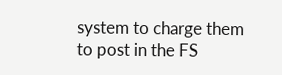system to charge them to post in the FS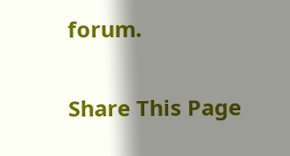forum.

Share This Page